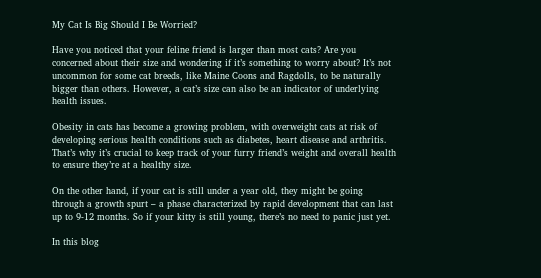My Cat Is Big Should I Be Worried?

Have you noticed that your feline friend is larger than most cats? Are you concerned about their size and wondering if it’s something to worry about? It’s not uncommon for some cat breeds, like Maine Coons and Ragdolls, to be naturally bigger than others. However, a cat’s size can also be an indicator of underlying health issues.

Obesity in cats has become a growing problem, with overweight cats at risk of developing serious health conditions such as diabetes, heart disease and arthritis. That’s why it’s crucial to keep track of your furry friend’s weight and overall health to ensure they’re at a healthy size.

On the other hand, if your cat is still under a year old, they might be going through a growth spurt – a phase characterized by rapid development that can last up to 9-12 months. So if your kitty is still young, there’s no need to panic just yet.

In this blog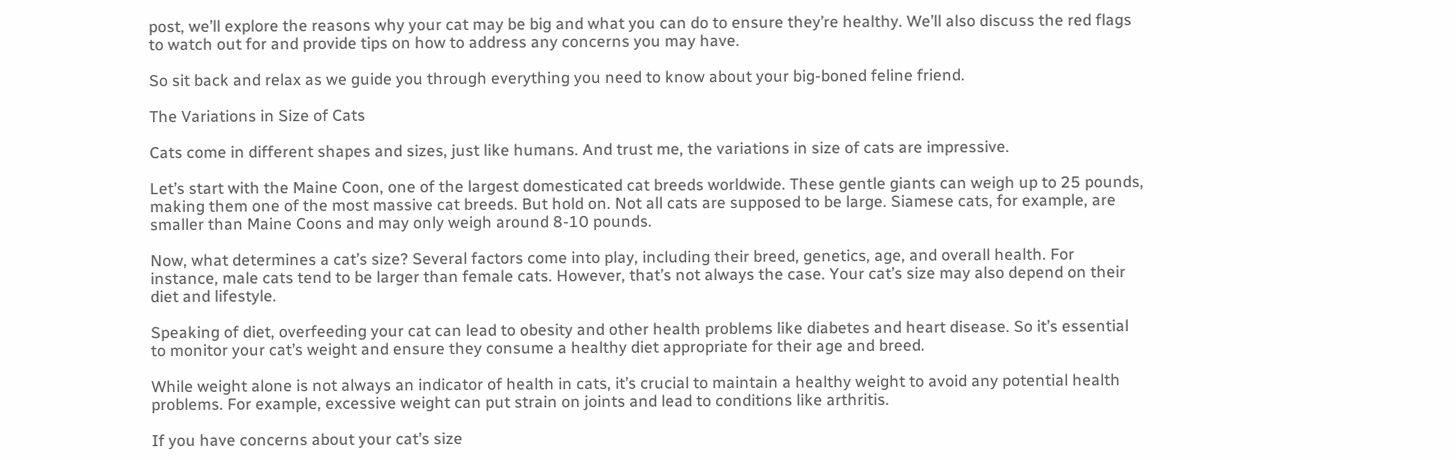post, we’ll explore the reasons why your cat may be big and what you can do to ensure they’re healthy. We’ll also discuss the red flags to watch out for and provide tips on how to address any concerns you may have.

So sit back and relax as we guide you through everything you need to know about your big-boned feline friend.

The Variations in Size of Cats

Cats come in different shapes and sizes, just like humans. And trust me, the variations in size of cats are impressive.

Let’s start with the Maine Coon, one of the largest domesticated cat breeds worldwide. These gentle giants can weigh up to 25 pounds, making them one of the most massive cat breeds. But hold on. Not all cats are supposed to be large. Siamese cats, for example, are smaller than Maine Coons and may only weigh around 8-10 pounds.

Now, what determines a cat’s size? Several factors come into play, including their breed, genetics, age, and overall health. For instance, male cats tend to be larger than female cats. However, that’s not always the case. Your cat’s size may also depend on their diet and lifestyle.

Speaking of diet, overfeeding your cat can lead to obesity and other health problems like diabetes and heart disease. So it’s essential to monitor your cat’s weight and ensure they consume a healthy diet appropriate for their age and breed.

While weight alone is not always an indicator of health in cats, it’s crucial to maintain a healthy weight to avoid any potential health problems. For example, excessive weight can put strain on joints and lead to conditions like arthritis.

If you have concerns about your cat’s size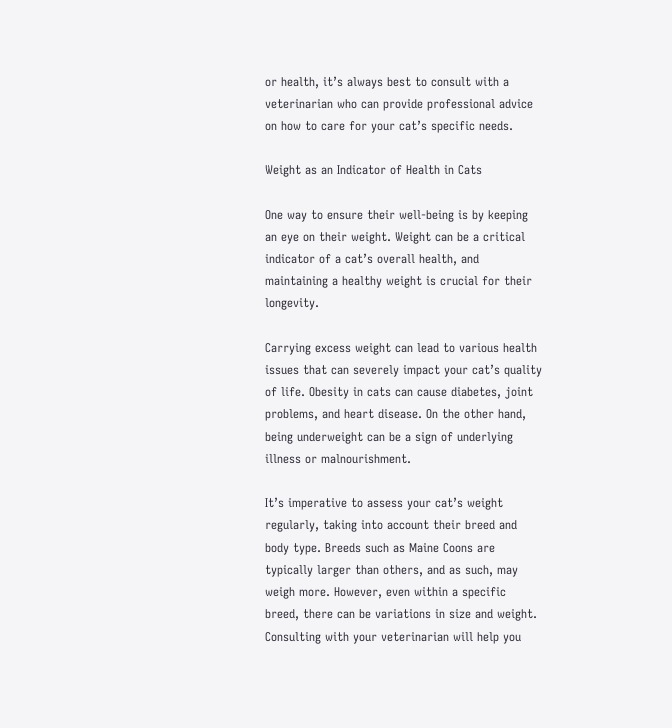or health, it’s always best to consult with a veterinarian who can provide professional advice on how to care for your cat’s specific needs.

Weight as an Indicator of Health in Cats

One way to ensure their well-being is by keeping an eye on their weight. Weight can be a critical indicator of a cat’s overall health, and maintaining a healthy weight is crucial for their longevity.

Carrying excess weight can lead to various health issues that can severely impact your cat’s quality of life. Obesity in cats can cause diabetes, joint problems, and heart disease. On the other hand, being underweight can be a sign of underlying illness or malnourishment.

It’s imperative to assess your cat’s weight regularly, taking into account their breed and body type. Breeds such as Maine Coons are typically larger than others, and as such, may weigh more. However, even within a specific breed, there can be variations in size and weight. Consulting with your veterinarian will help you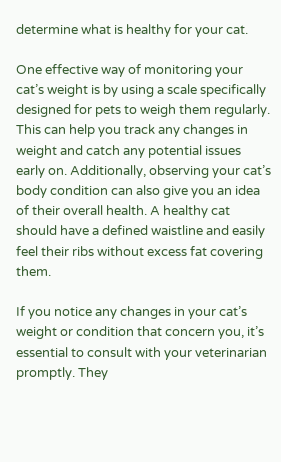determine what is healthy for your cat.

One effective way of monitoring your cat’s weight is by using a scale specifically designed for pets to weigh them regularly. This can help you track any changes in weight and catch any potential issues early on. Additionally, observing your cat’s body condition can also give you an idea of their overall health. A healthy cat should have a defined waistline and easily feel their ribs without excess fat covering them.

If you notice any changes in your cat’s weight or condition that concern you, it’s essential to consult with your veterinarian promptly. They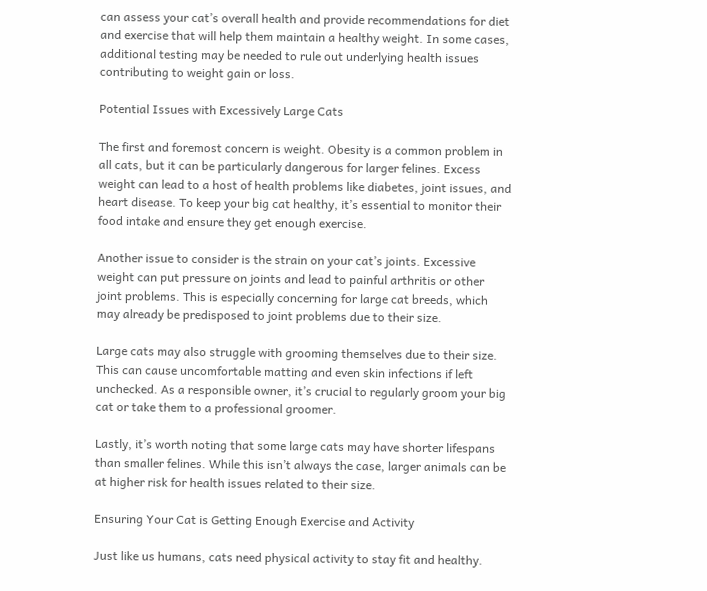can assess your cat’s overall health and provide recommendations for diet and exercise that will help them maintain a healthy weight. In some cases, additional testing may be needed to rule out underlying health issues contributing to weight gain or loss.

Potential Issues with Excessively Large Cats

The first and foremost concern is weight. Obesity is a common problem in all cats, but it can be particularly dangerous for larger felines. Excess weight can lead to a host of health problems like diabetes, joint issues, and heart disease. To keep your big cat healthy, it’s essential to monitor their food intake and ensure they get enough exercise.

Another issue to consider is the strain on your cat’s joints. Excessive weight can put pressure on joints and lead to painful arthritis or other joint problems. This is especially concerning for large cat breeds, which may already be predisposed to joint problems due to their size.

Large cats may also struggle with grooming themselves due to their size. This can cause uncomfortable matting and even skin infections if left unchecked. As a responsible owner, it’s crucial to regularly groom your big cat or take them to a professional groomer.

Lastly, it’s worth noting that some large cats may have shorter lifespans than smaller felines. While this isn’t always the case, larger animals can be at higher risk for health issues related to their size.

Ensuring Your Cat is Getting Enough Exercise and Activity

Just like us humans, cats need physical activity to stay fit and healthy.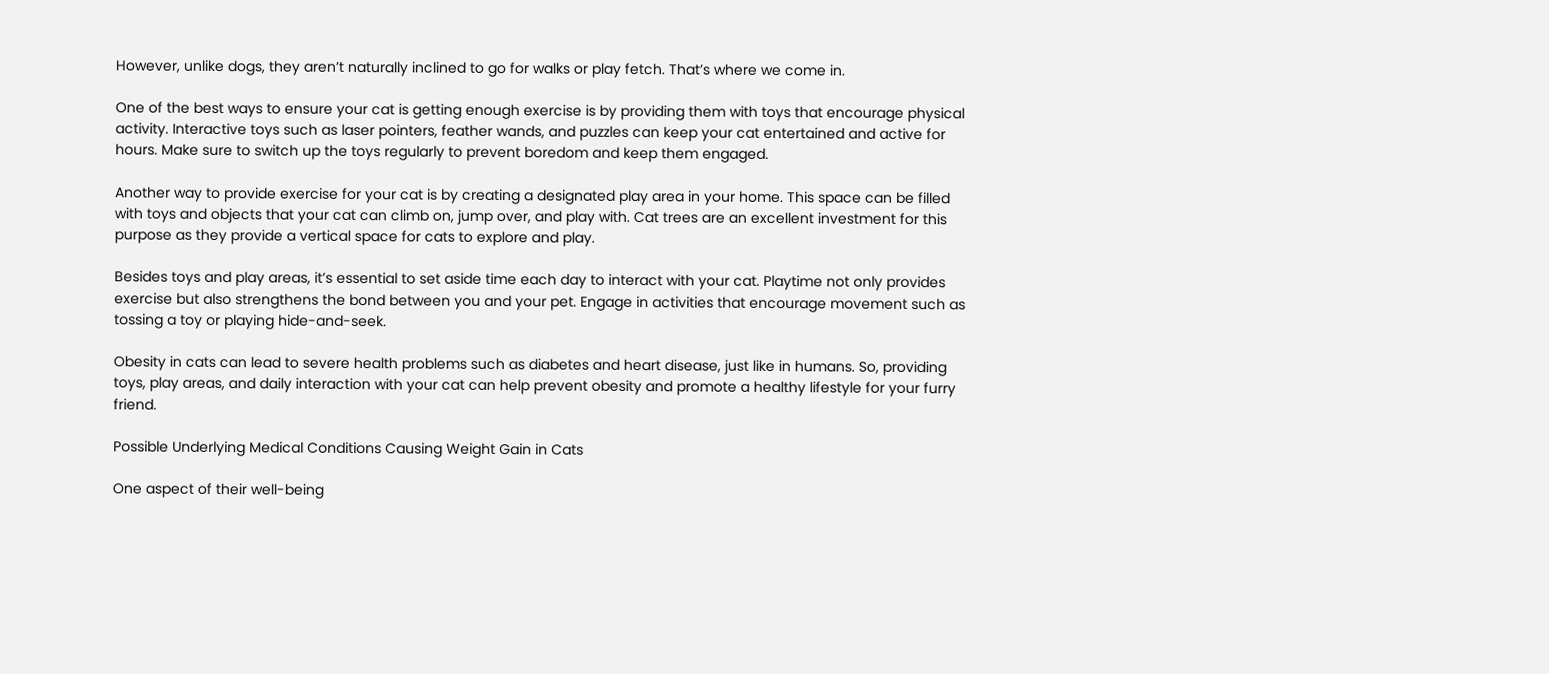However, unlike dogs, they aren’t naturally inclined to go for walks or play fetch. That’s where we come in.

One of the best ways to ensure your cat is getting enough exercise is by providing them with toys that encourage physical activity. Interactive toys such as laser pointers, feather wands, and puzzles can keep your cat entertained and active for hours. Make sure to switch up the toys regularly to prevent boredom and keep them engaged.

Another way to provide exercise for your cat is by creating a designated play area in your home. This space can be filled with toys and objects that your cat can climb on, jump over, and play with. Cat trees are an excellent investment for this purpose as they provide a vertical space for cats to explore and play.

Besides toys and play areas, it’s essential to set aside time each day to interact with your cat. Playtime not only provides exercise but also strengthens the bond between you and your pet. Engage in activities that encourage movement such as tossing a toy or playing hide-and-seek.

Obesity in cats can lead to severe health problems such as diabetes and heart disease, just like in humans. So, providing toys, play areas, and daily interaction with your cat can help prevent obesity and promote a healthy lifestyle for your furry friend.

Possible Underlying Medical Conditions Causing Weight Gain in Cats

One aspect of their well-being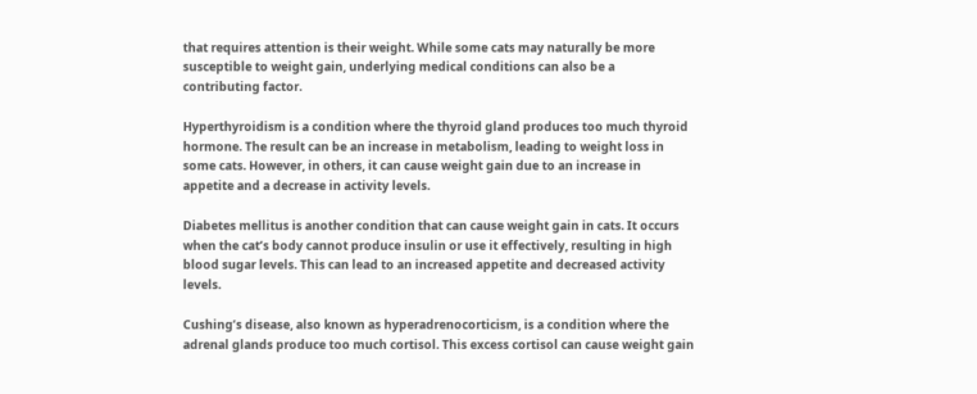that requires attention is their weight. While some cats may naturally be more susceptible to weight gain, underlying medical conditions can also be a contributing factor.

Hyperthyroidism is a condition where the thyroid gland produces too much thyroid hormone. The result can be an increase in metabolism, leading to weight loss in some cats. However, in others, it can cause weight gain due to an increase in appetite and a decrease in activity levels.

Diabetes mellitus is another condition that can cause weight gain in cats. It occurs when the cat’s body cannot produce insulin or use it effectively, resulting in high blood sugar levels. This can lead to an increased appetite and decreased activity levels.

Cushing’s disease, also known as hyperadrenocorticism, is a condition where the adrenal glands produce too much cortisol. This excess cortisol can cause weight gain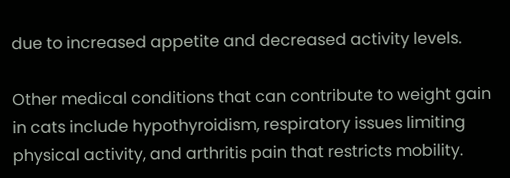due to increased appetite and decreased activity levels.

Other medical conditions that can contribute to weight gain in cats include hypothyroidism, respiratory issues limiting physical activity, and arthritis pain that restricts mobility.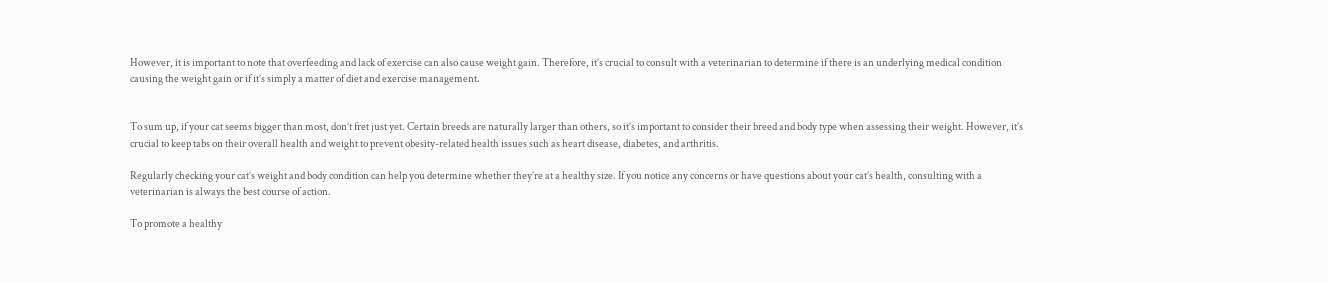However, it is important to note that overfeeding and lack of exercise can also cause weight gain. Therefore, it’s crucial to consult with a veterinarian to determine if there is an underlying medical condition causing the weight gain or if it’s simply a matter of diet and exercise management.


To sum up, if your cat seems bigger than most, don’t fret just yet. Certain breeds are naturally larger than others, so it’s important to consider their breed and body type when assessing their weight. However, it’s crucial to keep tabs on their overall health and weight to prevent obesity-related health issues such as heart disease, diabetes, and arthritis.

Regularly checking your cat’s weight and body condition can help you determine whether they’re at a healthy size. If you notice any concerns or have questions about your cat’s health, consulting with a veterinarian is always the best course of action.

To promote a healthy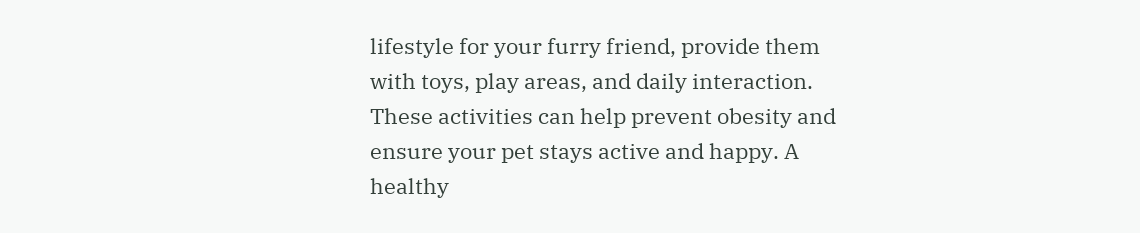lifestyle for your furry friend, provide them with toys, play areas, and daily interaction. These activities can help prevent obesity and ensure your pet stays active and happy. A healthy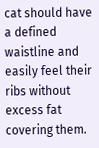cat should have a defined waistline and easily feel their ribs without excess fat covering them.